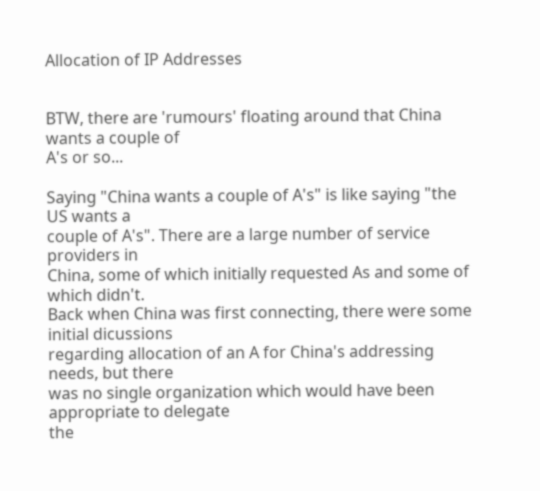Allocation of IP Addresses


BTW, there are 'rumours' floating around that China wants a couple of
A's or so...

Saying "China wants a couple of A's" is like saying "the US wants a
couple of A's". There are a large number of service providers in
China, some of which initially requested As and some of which didn't.
Back when China was first connecting, there were some initial dicussions
regarding allocation of an A for China's addressing needs, but there
was no single organization which would have been appropriate to delegate
the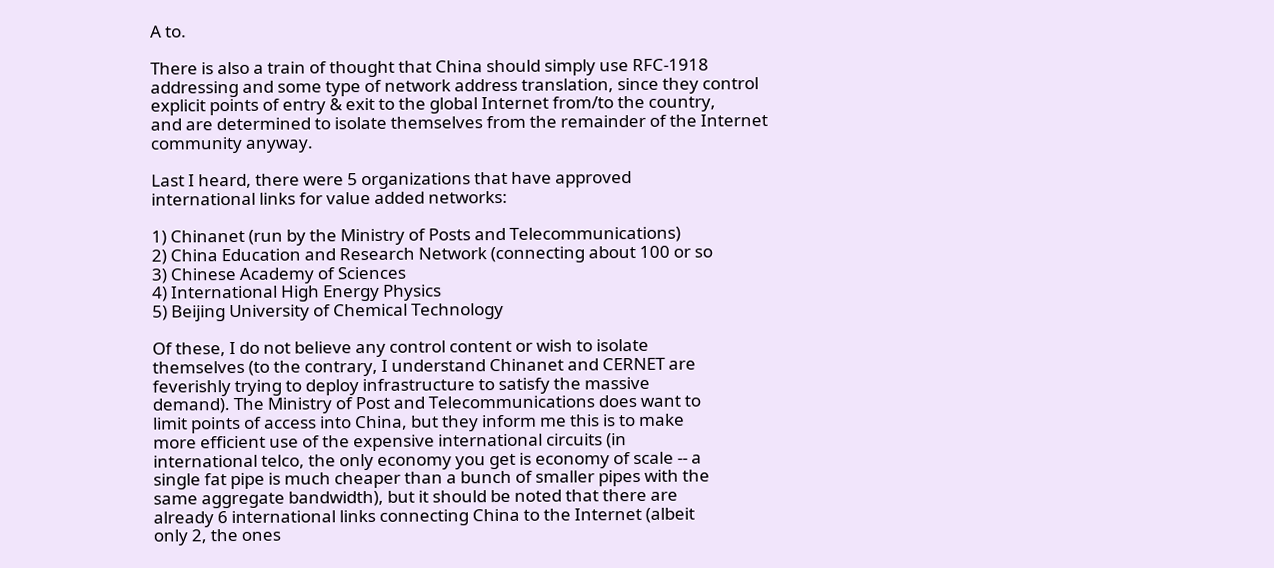A to.

There is also a train of thought that China should simply use RFC-1918
addressing and some type of network address translation, since they control
explicit points of entry & exit to the global Internet from/to the country,
and are determined to isolate themselves from the remainder of the Internet
community anyway.

Last I heard, there were 5 organizations that have approved
international links for value added networks:

1) Chinanet (run by the Ministry of Posts and Telecommunications)
2) China Education and Research Network (connecting about 100 or so
3) Chinese Academy of Sciences
4) International High Energy Physics
5) Beijing University of Chemical Technology

Of these, I do not believe any control content or wish to isolate
themselves (to the contrary, I understand Chinanet and CERNET are
feverishly trying to deploy infrastructure to satisfy the massive
demand). The Ministry of Post and Telecommunications does want to
limit points of access into China, but they inform me this is to make
more efficient use of the expensive international circuits (in
international telco, the only economy you get is economy of scale -- a
single fat pipe is much cheaper than a bunch of smaller pipes with the
same aggregate bandwidth), but it should be noted that there are
already 6 international links connecting China to the Internet (albeit
only 2, the ones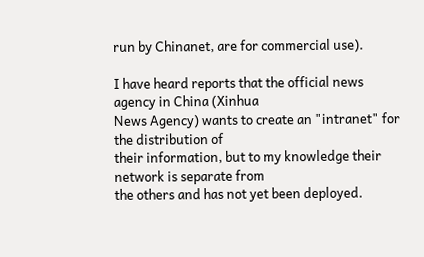run by Chinanet, are for commercial use).

I have heard reports that the official news agency in China (Xinhua
News Agency) wants to create an "intranet" for the distribution of
their information, but to my knowledge their network is separate from
the others and has not yet been deployed.